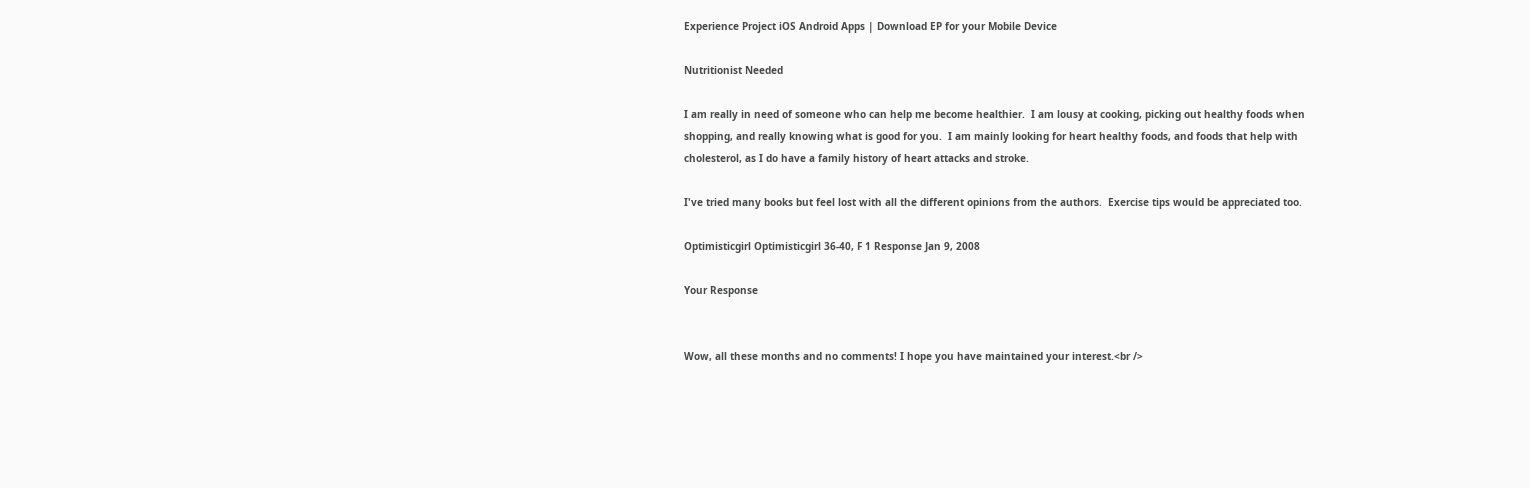Experience Project iOS Android Apps | Download EP for your Mobile Device

Nutritionist Needed

I am really in need of someone who can help me become healthier.  I am lousy at cooking, picking out healthy foods when shopping, and really knowing what is good for you.  I am mainly looking for heart healthy foods, and foods that help with cholesterol, as I do have a family history of heart attacks and stroke.

I've tried many books but feel lost with all the different opinions from the authors.  Exercise tips would be appreciated too.

Optimisticgirl Optimisticgirl 36-40, F 1 Response Jan 9, 2008

Your Response


Wow, all these months and no comments! I hope you have maintained your interest.<br />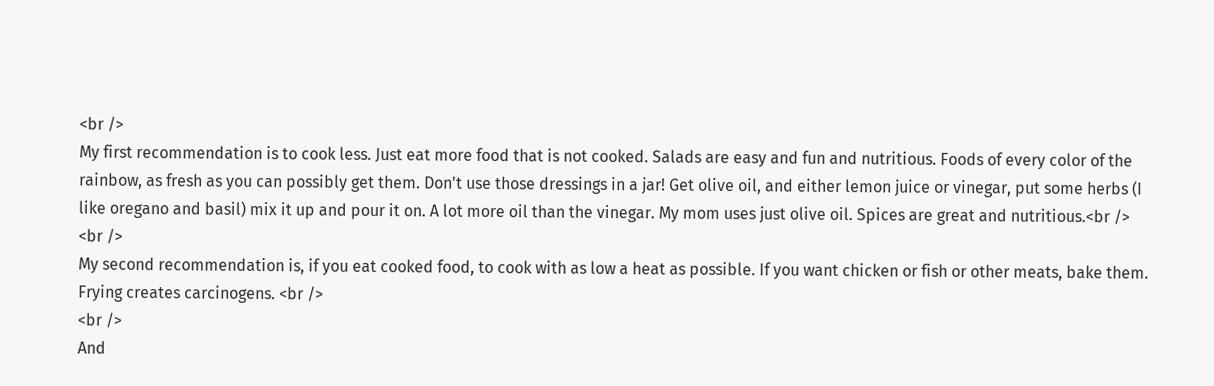<br />
My first recommendation is to cook less. Just eat more food that is not cooked. Salads are easy and fun and nutritious. Foods of every color of the rainbow, as fresh as you can possibly get them. Don't use those dressings in a jar! Get olive oil, and either lemon juice or vinegar, put some herbs (I like oregano and basil) mix it up and pour it on. A lot more oil than the vinegar. My mom uses just olive oil. Spices are great and nutritious.<br />
<br />
My second recommendation is, if you eat cooked food, to cook with as low a heat as possible. If you want chicken or fish or other meats, bake them. Frying creates carcinogens. <br />
<br />
And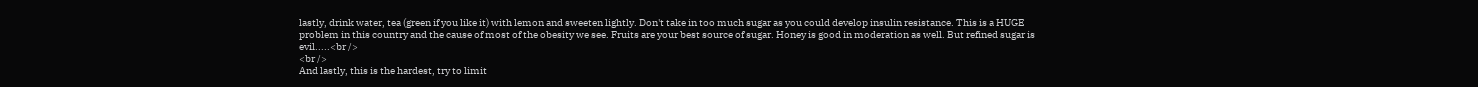lastly, drink water, tea (green if you like it) with lemon and sweeten lightly. Don't take in too much sugar as you could develop insulin resistance. This is a HUGE problem in this country and the cause of most of the obesity we see. Fruits are your best source of sugar. Honey is good in moderation as well. But refined sugar is evil.....<br />
<br />
And lastly, this is the hardest, try to limit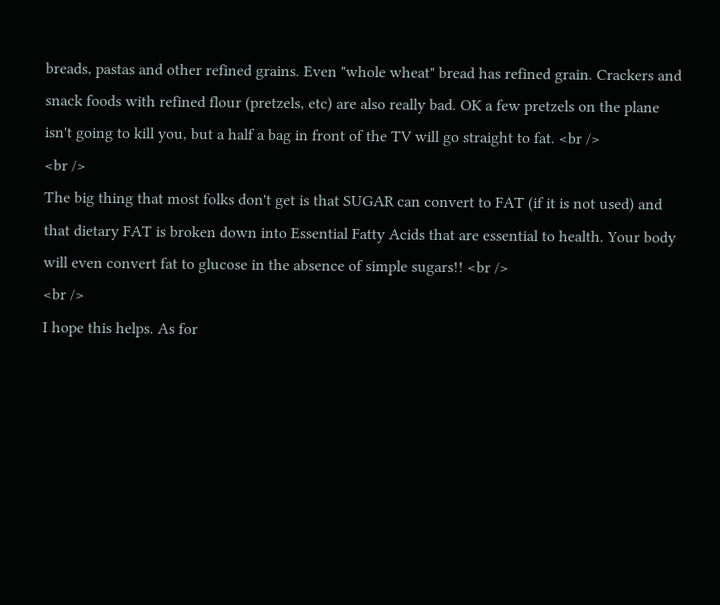breads, pastas and other refined grains. Even "whole wheat" bread has refined grain. Crackers and snack foods with refined flour (pretzels, etc) are also really bad. OK a few pretzels on the plane isn't going to kill you, but a half a bag in front of the TV will go straight to fat. <br />
<br />
The big thing that most folks don't get is that SUGAR can convert to FAT (if it is not used) and that dietary FAT is broken down into Essential Fatty Acids that are essential to health. Your body will even convert fat to glucose in the absence of simple sugars!! <br />
<br />
I hope this helps. As for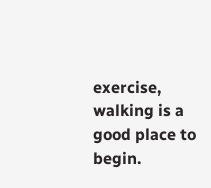exercise, walking is a good place to begin.